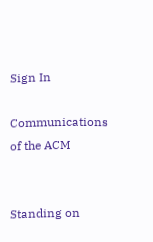Sign In

Communications of the ACM


Standing on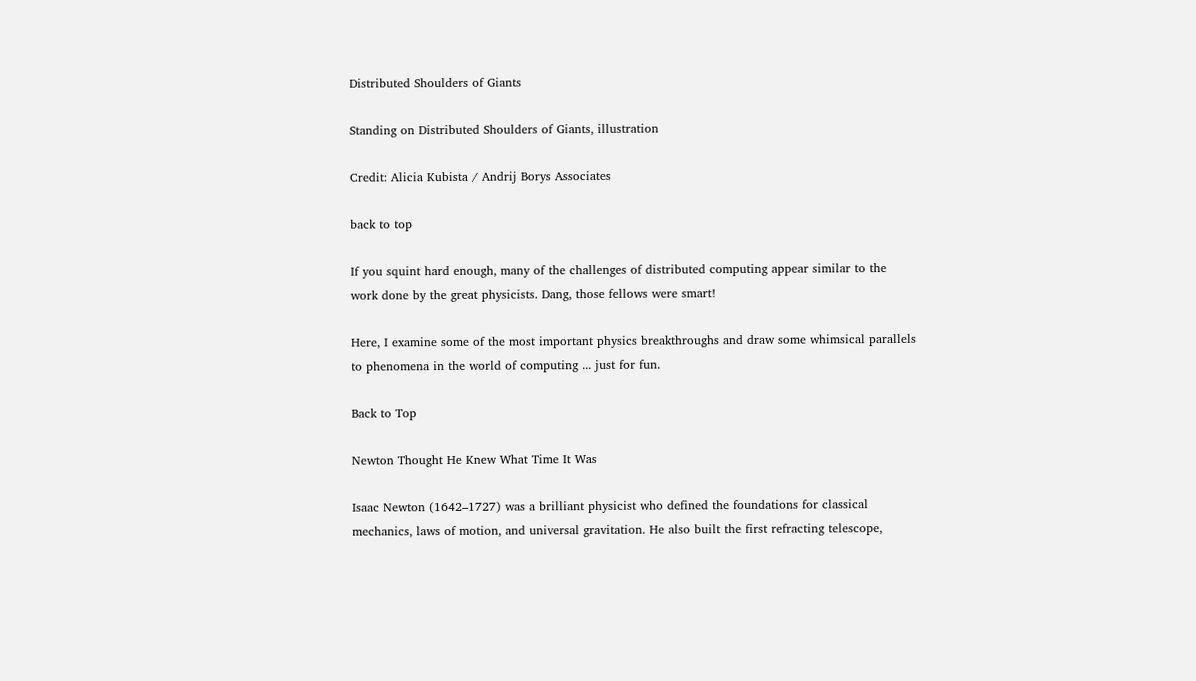Distributed Shoulders of Giants

Standing on Distributed Shoulders of Giants, illustration

Credit: Alicia Kubista / Andrij Borys Associates

back to top

If you squint hard enough, many of the challenges of distributed computing appear similar to the work done by the great physicists. Dang, those fellows were smart!

Here, I examine some of the most important physics breakthroughs and draw some whimsical parallels to phenomena in the world of computing ... just for fun.

Back to Top

Newton Thought He Knew What Time It Was

Isaac Newton (1642–1727) was a brilliant physicist who defined the foundations for classical mechanics, laws of motion, and universal gravitation. He also built the first refracting telescope,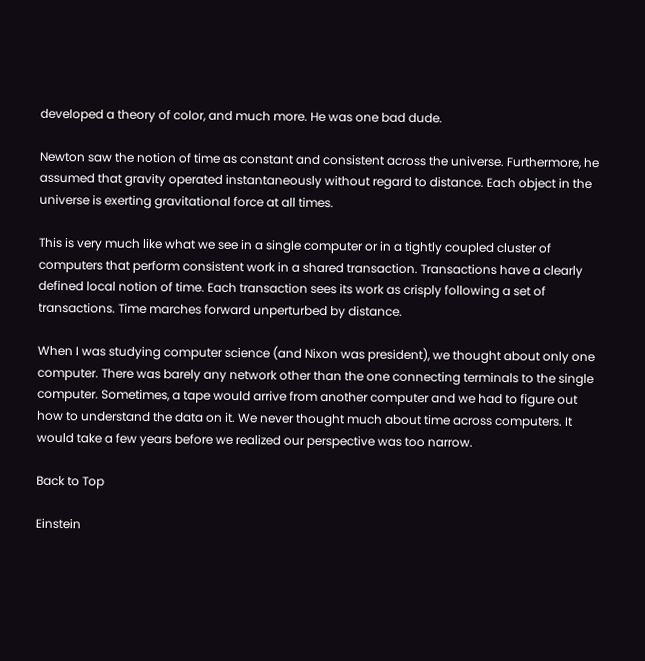developed a theory of color, and much more. He was one bad dude.

Newton saw the notion of time as constant and consistent across the universe. Furthermore, he assumed that gravity operated instantaneously without regard to distance. Each object in the universe is exerting gravitational force at all times.

This is very much like what we see in a single computer or in a tightly coupled cluster of computers that perform consistent work in a shared transaction. Transactions have a clearly defined local notion of time. Each transaction sees its work as crisply following a set of transactions. Time marches forward unperturbed by distance.

When I was studying computer science (and Nixon was president), we thought about only one computer. There was barely any network other than the one connecting terminals to the single computer. Sometimes, a tape would arrive from another computer and we had to figure out how to understand the data on it. We never thought much about time across computers. It would take a few years before we realized our perspective was too narrow.

Back to Top

Einstein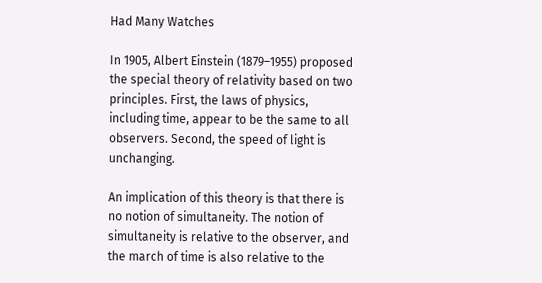Had Many Watches

In 1905, Albert Einstein (1879–1955) proposed the special theory of relativity based on two principles. First, the laws of physics, including time, appear to be the same to all observers. Second, the speed of light is unchanging.

An implication of this theory is that there is no notion of simultaneity. The notion of simultaneity is relative to the observer, and the march of time is also relative to the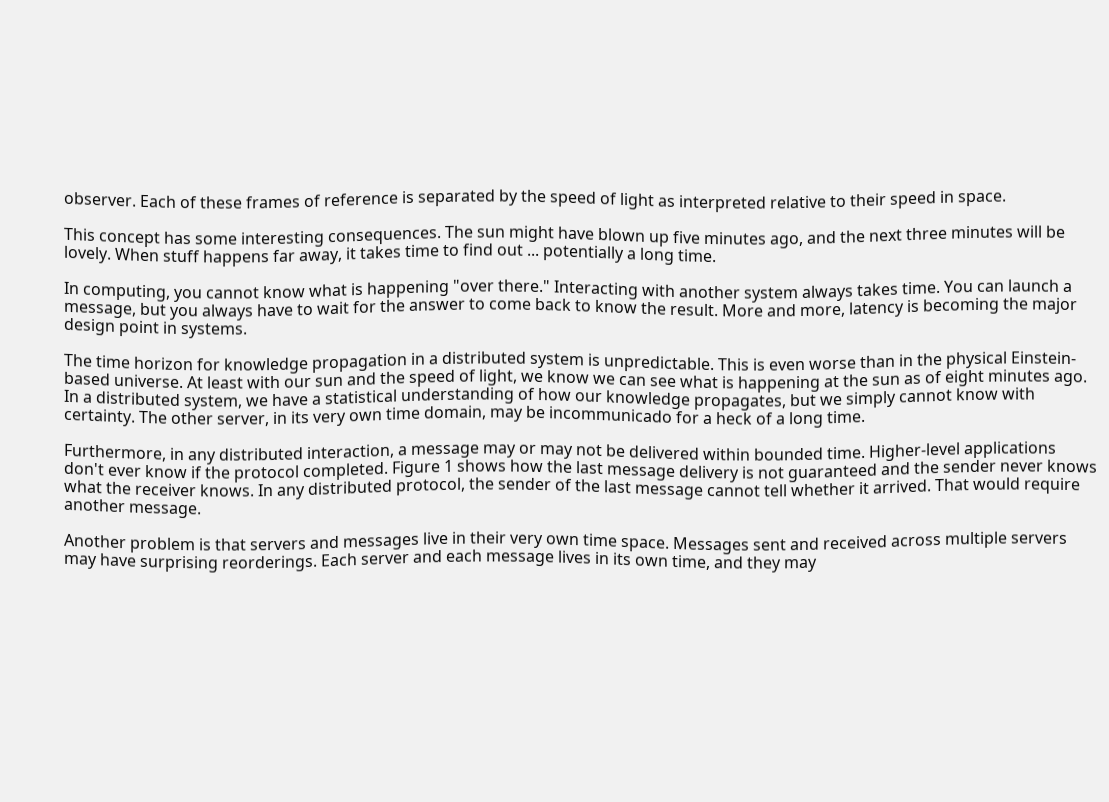observer. Each of these frames of reference is separated by the speed of light as interpreted relative to their speed in space.

This concept has some interesting consequences. The sun might have blown up five minutes ago, and the next three minutes will be lovely. When stuff happens far away, it takes time to find out ... potentially a long time.

In computing, you cannot know what is happening "over there." Interacting with another system always takes time. You can launch a message, but you always have to wait for the answer to come back to know the result. More and more, latency is becoming the major design point in systems.

The time horizon for knowledge propagation in a distributed system is unpredictable. This is even worse than in the physical Einstein-based universe. At least with our sun and the speed of light, we know we can see what is happening at the sun as of eight minutes ago. In a distributed system, we have a statistical understanding of how our knowledge propagates, but we simply cannot know with certainty. The other server, in its very own time domain, may be incommunicado for a heck of a long time.

Furthermore, in any distributed interaction, a message may or may not be delivered within bounded time. Higher-level applications don't ever know if the protocol completed. Figure 1 shows how the last message delivery is not guaranteed and the sender never knows what the receiver knows. In any distributed protocol, the sender of the last message cannot tell whether it arrived. That would require another message.

Another problem is that servers and messages live in their very own time space. Messages sent and received across multiple servers may have surprising reorderings. Each server and each message lives in its own time, and they may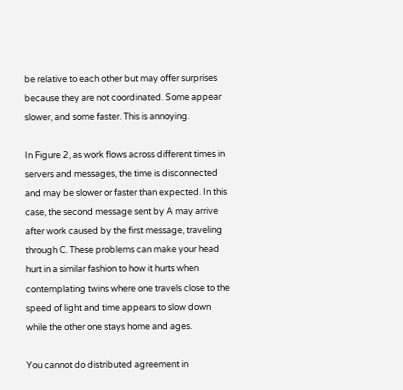be relative to each other but may offer surprises because they are not coordinated. Some appear slower, and some faster. This is annoying.

In Figure 2, as work flows across different times in servers and messages, the time is disconnected and may be slower or faster than expected. In this case, the second message sent by A may arrive after work caused by the first message, traveling through C. These problems can make your head hurt in a similar fashion to how it hurts when contemplating twins where one travels close to the speed of light and time appears to slow down while the other one stays home and ages.

You cannot do distributed agreement in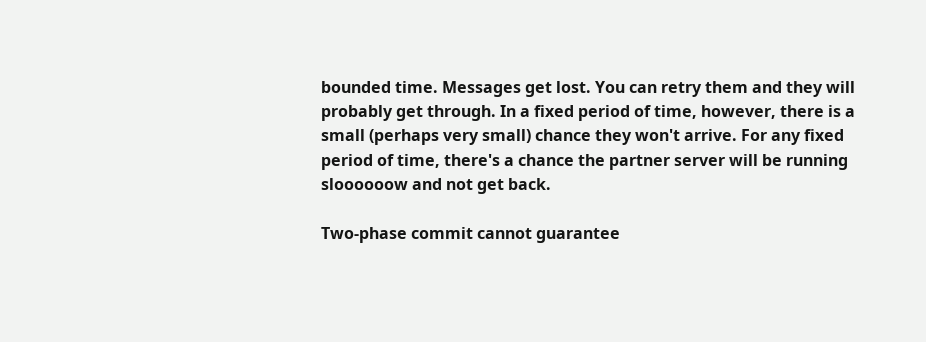bounded time. Messages get lost. You can retry them and they will probably get through. In a fixed period of time, however, there is a small (perhaps very small) chance they won't arrive. For any fixed period of time, there's a chance the partner server will be running sloooooow and not get back.

Two-phase commit cannot guarantee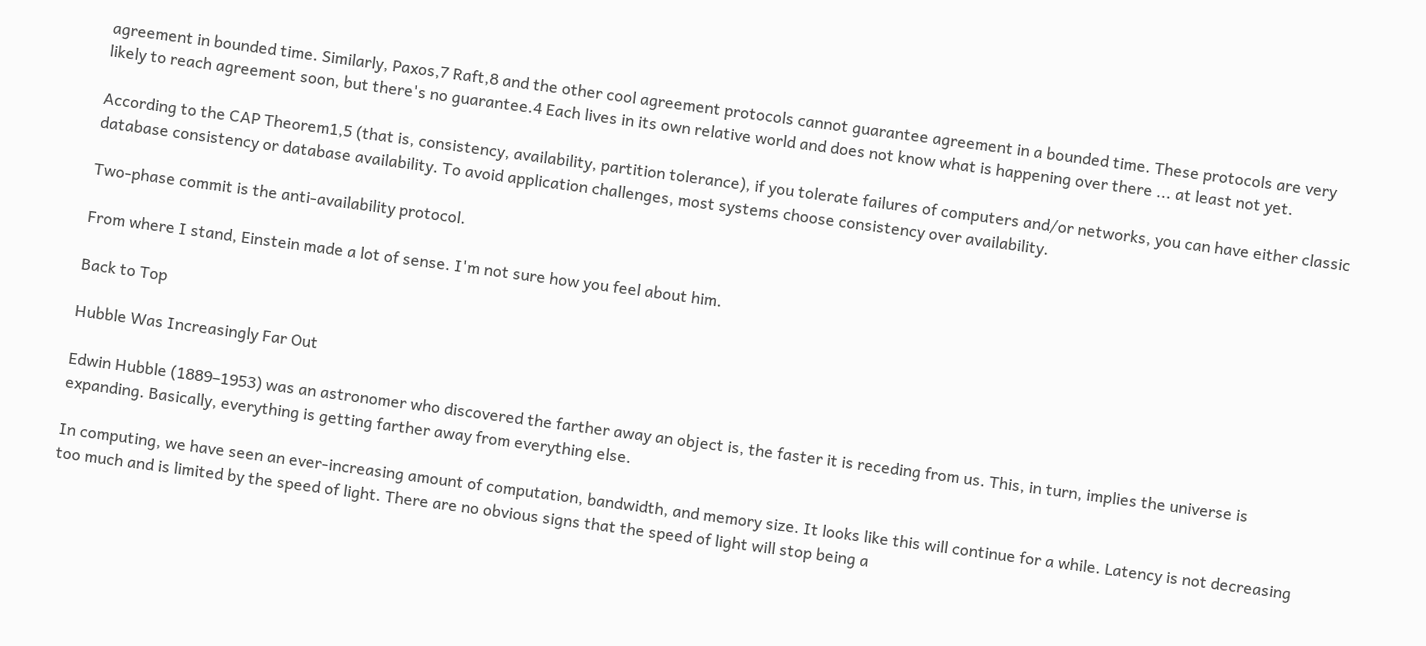agreement in bounded time. Similarly, Paxos,7 Raft,8 and the other cool agreement protocols cannot guarantee agreement in a bounded time. These protocols are very likely to reach agreement soon, but there's no guarantee.4 Each lives in its own relative world and does not know what is happening over there ... at least not yet.

According to the CAP Theorem1,5 (that is, consistency, availability, partition tolerance), if you tolerate failures of computers and/or networks, you can have either classic database consistency or database availability. To avoid application challenges, most systems choose consistency over availability.

Two-phase commit is the anti-availability protocol.

From where I stand, Einstein made a lot of sense. I'm not sure how you feel about him.

Back to Top

Hubble Was Increasingly Far Out

Edwin Hubble (1889–1953) was an astronomer who discovered the farther away an object is, the faster it is receding from us. This, in turn, implies the universe is expanding. Basically, everything is getting farther away from everything else.

In computing, we have seen an ever-increasing amount of computation, bandwidth, and memory size. It looks like this will continue for a while. Latency is not decreasing too much and is limited by the speed of light. There are no obvious signs that the speed of light will stop being a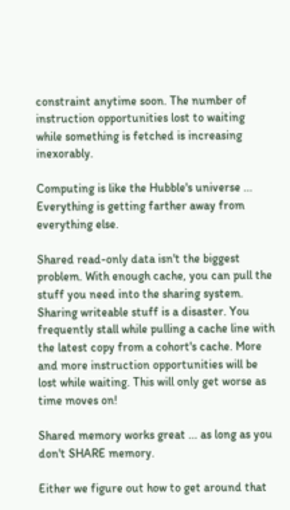constraint anytime soon. The number of instruction opportunities lost to waiting while something is fetched is increasing inexorably.

Computing is like the Hubble's universe ... Everything is getting farther away from everything else.

Shared read-only data isn't the biggest problem. With enough cache, you can pull the stuff you need into the sharing system. Sharing writeable stuff is a disaster. You frequently stall while pulling a cache line with the latest copy from a cohort's cache. More and more instruction opportunities will be lost while waiting. This will only get worse as time moves on!

Shared memory works great ... as long as you don't SHARE memory.

Either we figure out how to get around that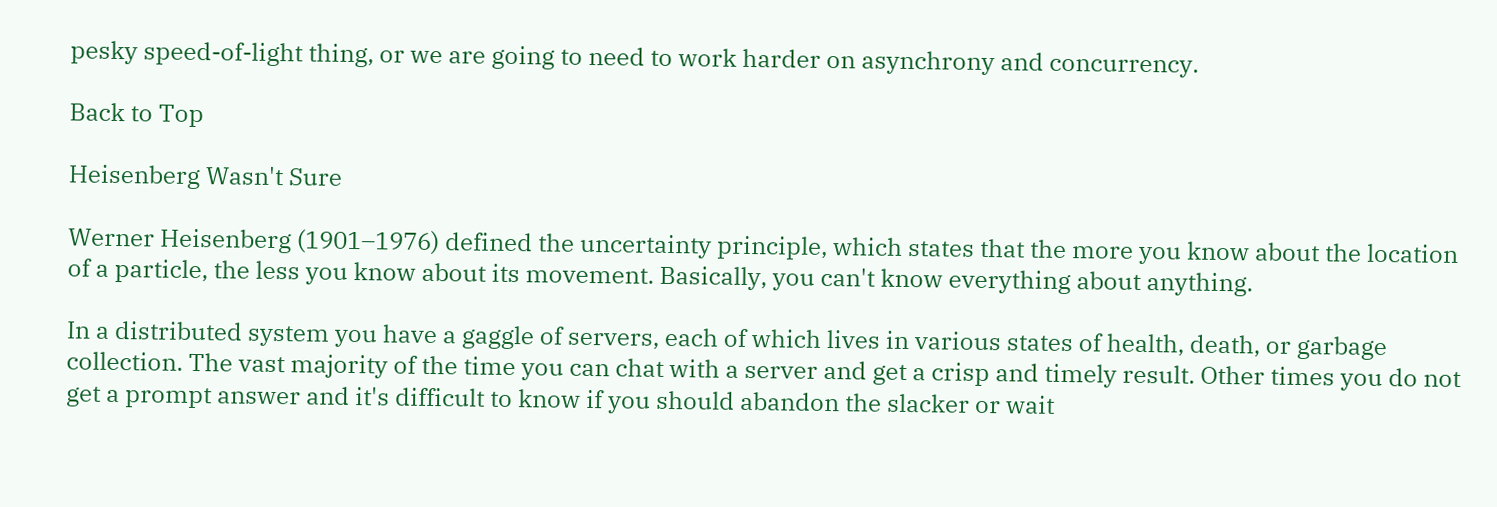pesky speed-of-light thing, or we are going to need to work harder on asynchrony and concurrency.

Back to Top

Heisenberg Wasn't Sure

Werner Heisenberg (1901–1976) defined the uncertainty principle, which states that the more you know about the location of a particle, the less you know about its movement. Basically, you can't know everything about anything.

In a distributed system you have a gaggle of servers, each of which lives in various states of health, death, or garbage collection. The vast majority of the time you can chat with a server and get a crisp and timely result. Other times you do not get a prompt answer and it's difficult to know if you should abandon the slacker or wait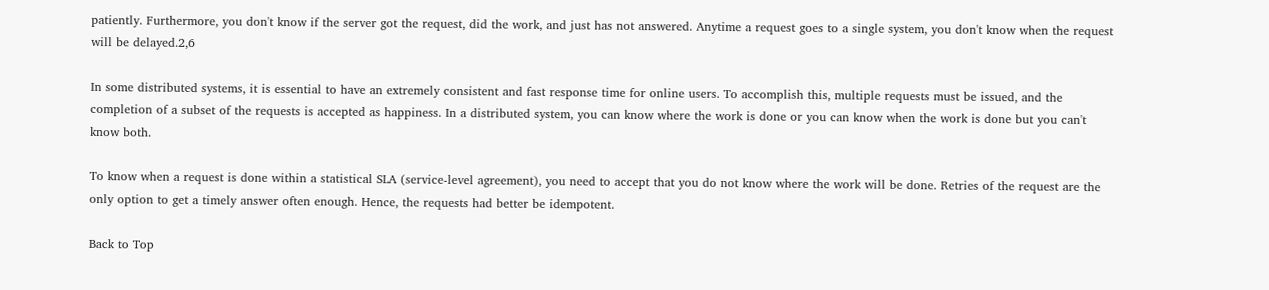patiently. Furthermore, you don't know if the server got the request, did the work, and just has not answered. Anytime a request goes to a single system, you don't know when the request will be delayed.2,6

In some distributed systems, it is essential to have an extremely consistent and fast response time for online users. To accomplish this, multiple requests must be issued, and the completion of a subset of the requests is accepted as happiness. In a distributed system, you can know where the work is done or you can know when the work is done but you can't know both.

To know when a request is done within a statistical SLA (service-level agreement), you need to accept that you do not know where the work will be done. Retries of the request are the only option to get a timely answer often enough. Hence, the requests had better be idempotent.

Back to Top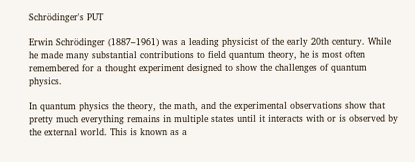Schrödinger's PUT

Erwin Schrödinger (1887–1961) was a leading physicist of the early 20th century. While he made many substantial contributions to field quantum theory, he is most often remembered for a thought experiment designed to show the challenges of quantum physics.

In quantum physics the theory, the math, and the experimental observations show that pretty much everything remains in multiple states until it interacts with or is observed by the external world. This is known as a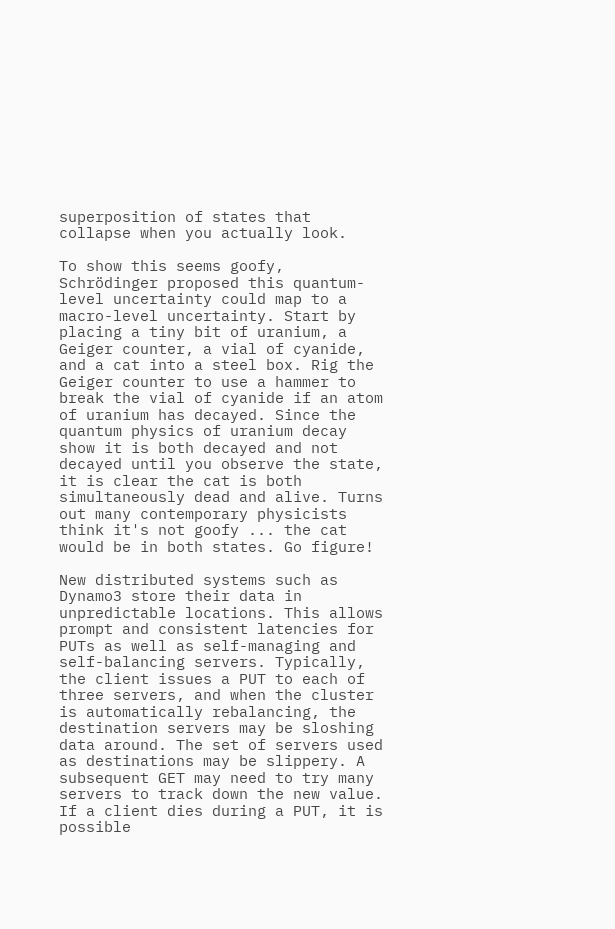superposition of states that collapse when you actually look.

To show this seems goofy, Schrödinger proposed this quantum-level uncertainty could map to a macro-level uncertainty. Start by placing a tiny bit of uranium, a Geiger counter, a vial of cyanide, and a cat into a steel box. Rig the Geiger counter to use a hammer to break the vial of cyanide if an atom of uranium has decayed. Since the quantum physics of uranium decay show it is both decayed and not decayed until you observe the state, it is clear the cat is both simultaneously dead and alive. Turns out many contemporary physicists think it's not goofy ... the cat would be in both states. Go figure!

New distributed systems such as Dynamo3 store their data in unpredictable locations. This allows prompt and consistent latencies for PUTs as well as self-managing and self-balancing servers. Typically, the client issues a PUT to each of three servers, and when the cluster is automatically rebalancing, the destination servers may be sloshing data around. The set of servers used as destinations may be slippery. A subsequent GET may need to try many servers to track down the new value. If a client dies during a PUT, it is possible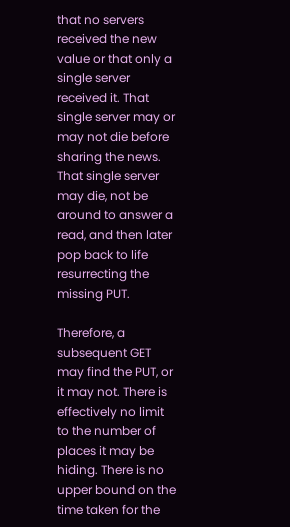that no servers received the new value or that only a single server received it. That single server may or may not die before sharing the news. That single server may die, not be around to answer a read, and then later pop back to life resurrecting the missing PUT.

Therefore, a subsequent GET may find the PUT, or it may not. There is effectively no limit to the number of places it may be hiding. There is no upper bound on the time taken for the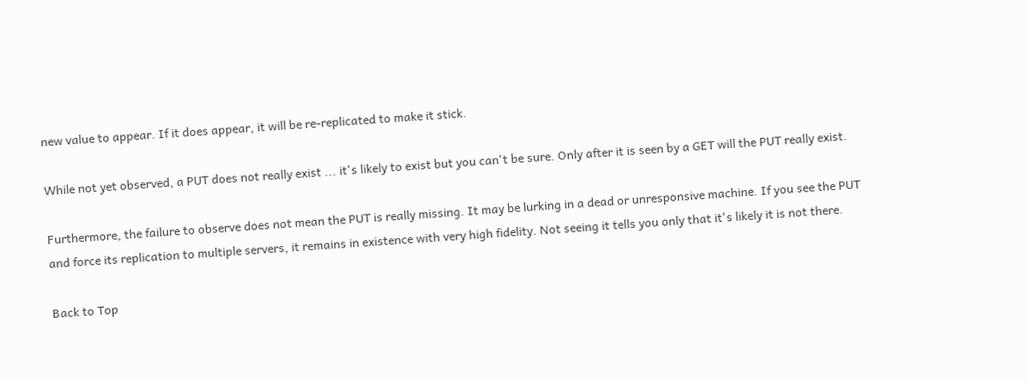new value to appear. If it does appear, it will be re-replicated to make it stick.

While not yet observed, a PUT does not really exist ... it's likely to exist but you can't be sure. Only after it is seen by a GET will the PUT really exist.

Furthermore, the failure to observe does not mean the PUT is really missing. It may be lurking in a dead or unresponsive machine. If you see the PUT and force its replication to multiple servers, it remains in existence with very high fidelity. Not seeing it tells you only that it's likely it is not there.

Back to Top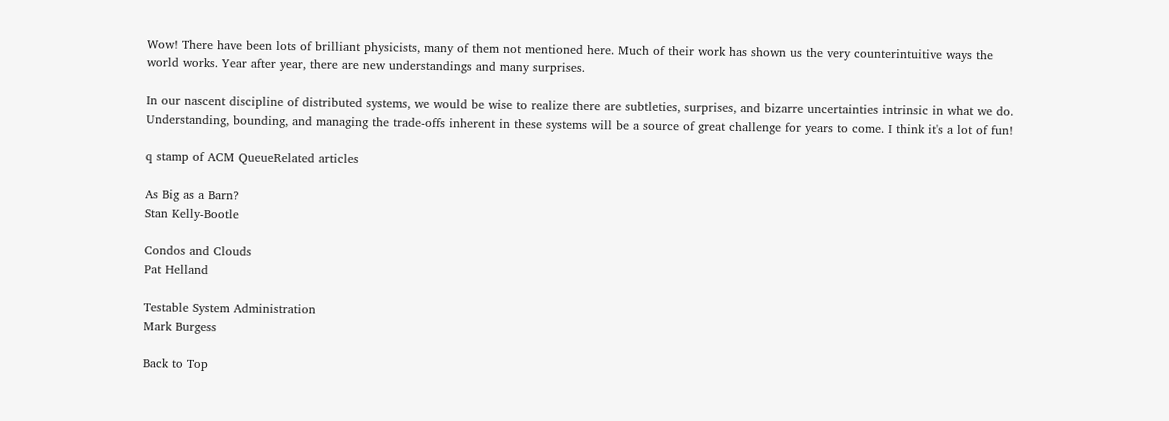Wow! There have been lots of brilliant physicists, many of them not mentioned here. Much of their work has shown us the very counterintuitive ways the world works. Year after year, there are new understandings and many surprises.

In our nascent discipline of distributed systems, we would be wise to realize there are subtleties, surprises, and bizarre uncertainties intrinsic in what we do. Understanding, bounding, and managing the trade-offs inherent in these systems will be a source of great challenge for years to come. I think it's a lot of fun!

q stamp of ACM QueueRelated articles

As Big as a Barn?
Stan Kelly-Bootle

Condos and Clouds
Pat Helland

Testable System Administration
Mark Burgess

Back to Top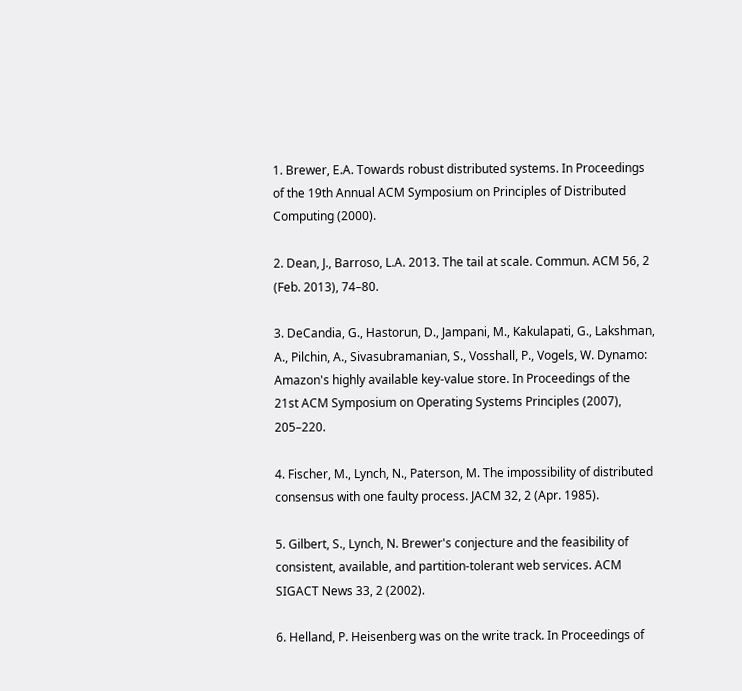1. Brewer, E.A. Towards robust distributed systems. In Proceedings of the 19th Annual ACM Symposium on Principles of Distributed Computing (2000).

2. Dean, J., Barroso, L.A. 2013. The tail at scale. Commun. ACM 56, 2 (Feb. 2013), 74–80.

3. DeCandia, G., Hastorun, D., Jampani, M., Kakulapati, G., Lakshman, A., Pilchin, A., Sivasubramanian, S., Vosshall, P., Vogels, W. Dynamo: Amazon's highly available key-value store. In Proceedings of the 21st ACM Symposium on Operating Systems Principles (2007), 205–220.

4. Fischer, M., Lynch, N., Paterson, M. The impossibility of distributed consensus with one faulty process. JACM 32, 2 (Apr. 1985).

5. Gilbert, S., Lynch, N. Brewer's conjecture and the feasibility of consistent, available, and partition-tolerant web services. ACM SIGACT News 33, 2 (2002).

6. Helland, P. Heisenberg was on the write track. In Proceedings of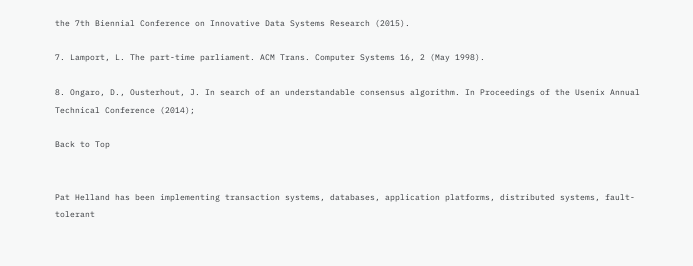the 7th Biennial Conference on Innovative Data Systems Research (2015).

7. Lamport, L. The part-time parliament. ACM Trans. Computer Systems 16, 2 (May 1998).

8. Ongaro, D., Ousterhout, J. In search of an understandable consensus algorithm. In Proceedings of the Usenix Annual Technical Conference (2014);

Back to Top


Pat Helland has been implementing transaction systems, databases, application platforms, distributed systems, fault-tolerant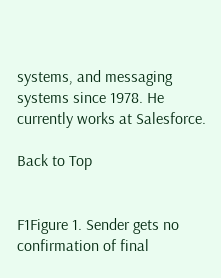systems, and messaging systems since 1978. He currently works at Salesforce.

Back to Top


F1Figure 1. Sender gets no confirmation of final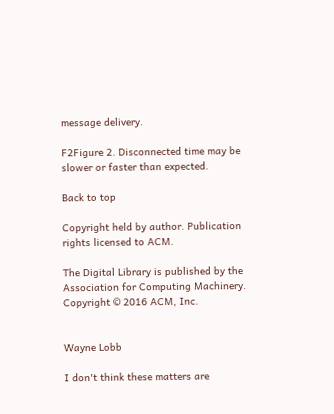message delivery.

F2Figure 2. Disconnected time may be slower or faster than expected.

Back to top

Copyright held by author. Publication rights licensed to ACM.

The Digital Library is published by the Association for Computing Machinery. Copyright © 2016 ACM, Inc.


Wayne Lobb

I don't think these matters are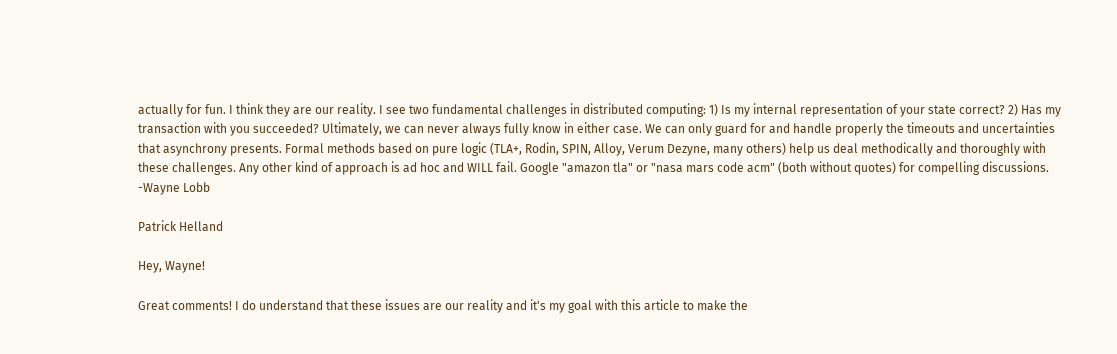actually for fun. I think they are our reality. I see two fundamental challenges in distributed computing: 1) Is my internal representation of your state correct? 2) Has my transaction with you succeeded? Ultimately, we can never always fully know in either case. We can only guard for and handle properly the timeouts and uncertainties that asynchrony presents. Formal methods based on pure logic (TLA+, Rodin, SPIN, Alloy, Verum Dezyne, many others) help us deal methodically and thoroughly with these challenges. Any other kind of approach is ad hoc and WILL fail. Google "amazon tla" or "nasa mars code acm" (both without quotes) for compelling discussions. -Wayne Lobb

Patrick Helland

Hey, Wayne!

Great comments! I do understand that these issues are our reality and it's my goal with this article to make the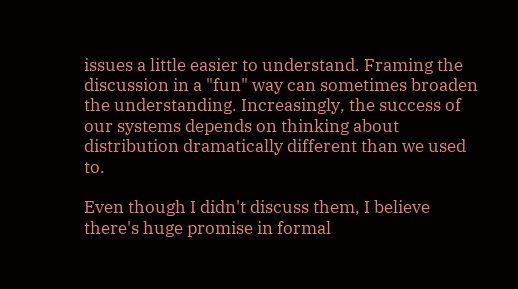issues a little easier to understand. Framing the discussion in a "fun" way can sometimes broaden the understanding. Increasingly, the success of our systems depends on thinking about distribution dramatically different than we used to.

Even though I didn't discuss them, I believe there's huge promise in formal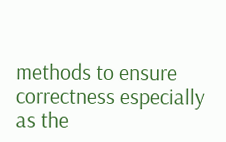methods to ensure correctness especially as the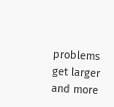problems get larger and more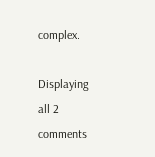complex.

Displaying all 2 comments